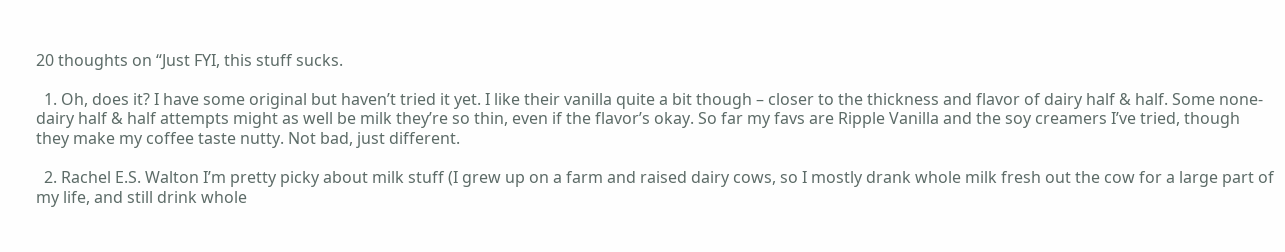20 thoughts on “Just FYI, this stuff sucks.

  1. Oh, does it? I have some original but haven’t tried it yet. I like their vanilla quite a bit though – closer to the thickness and flavor of dairy half & half. Some none-dairy half & half attempts might as well be milk they’re so thin, even if the flavor’s okay. So far my favs are Ripple Vanilla and the soy creamers I’ve tried, though they make my coffee taste nutty. Not bad, just different.

  2. Rachel E.S. Walton I’m pretty picky about milk stuff (I grew up on a farm and raised dairy cows, so I mostly drank whole milk fresh out the cow for a large part of my life, and still drink whole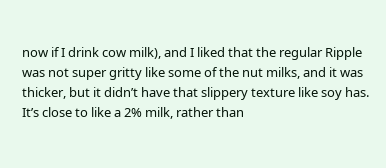now if I drink cow milk), and I liked that the regular Ripple was not super gritty like some of the nut milks, and it was thicker, but it didn’t have that slippery texture like soy has. It’s close to like a 2% milk, rather than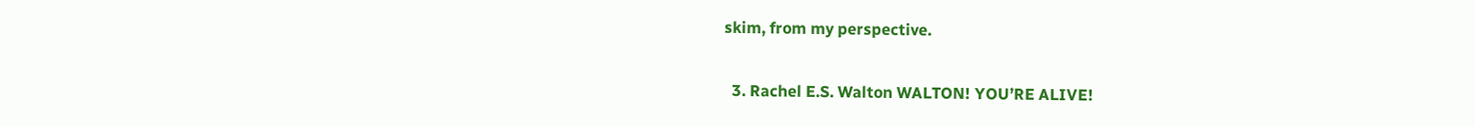skim, from my perspective.

  3. Rachel E.S. Walton WALTON! YOU’RE ALIVE!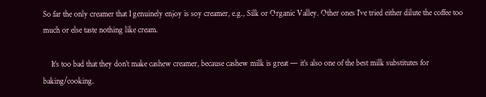So far the only creamer that I genuinely enjoy is soy creamer, e.g., Silk or Organic Valley. Other ones I’ve tried either dilute the coffee too much or else taste nothing like cream.

    It’s too bad that they don’t make cashew creamer, because cashew milk is great — it’s also one of the best milk substitutes for baking/cooking.